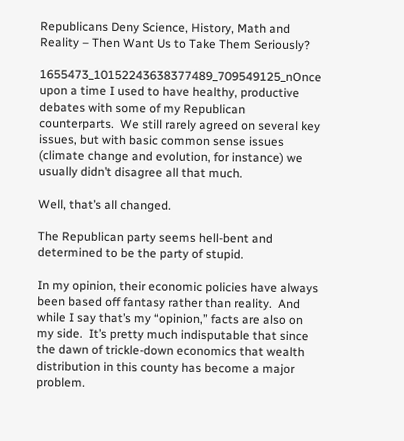Republicans Deny Science, History, Math and Reality – Then Want Us to Take Them Seriously?

1655473_10152243638377489_709549125_nOnce upon a time I used to have healthy, productive debates with some of my Republican counterparts.  We still rarely agreed on several key issues, but with basic common sense issues (climate change and evolution, for instance) we usually didn’t disagree all that much.

Well, that’s all changed.

The Republican party seems hell-bent and determined to be the party of stupid.

In my opinion, their economic policies have always been based off fantasy rather than reality.  And while I say that’s my “opinion,” facts are also on my side.  It’s pretty much indisputable that since the dawn of trickle-down economics that wealth distribution in this county has become a major problem.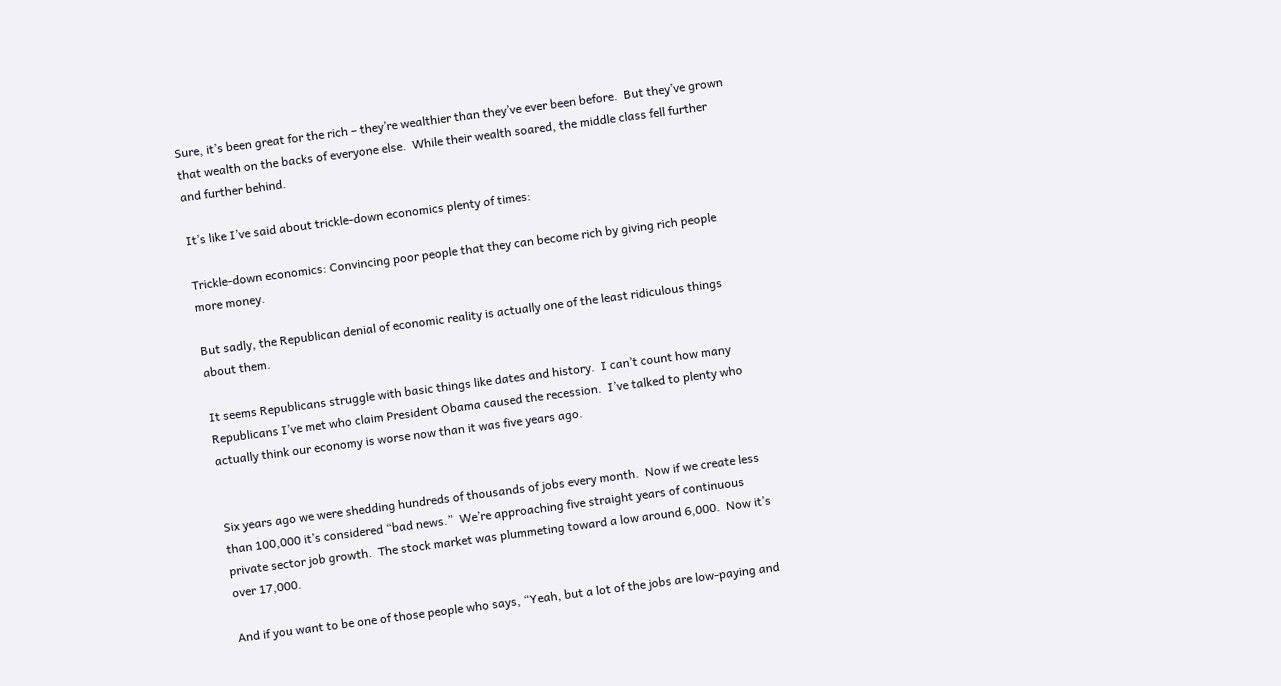Sure, it’s been great for the rich – they’re wealthier than they’ve ever been before.  But they’ve grown that wealth on the backs of everyone else.  While their wealth soared, the middle class fell further and further behind.

It’s like I’ve said about trickle-down economics plenty of times:

Trickle-down economics: Convincing poor people that they can become rich by giving rich people more money.

But sadly, the Republican denial of economic reality is actually one of the least ridiculous things about them.

It seems Republicans struggle with basic things like dates and history.  I can’t count how many Republicans I’ve met who claim President Obama caused the recession.  I’ve talked to plenty who actually think our economy is worse now than it was five years ago.


Six years ago we were shedding hundreds of thousands of jobs every month.  Now if we create less than 100,000 it’s considered “bad news.”  We’re approaching five straight years of continuous private sector job growth.  The stock market was plummeting toward a low around 6,000.  Now it’s over 17,000.

And if you want to be one of those people who says, “Yeah, but a lot of the jobs are low-paying and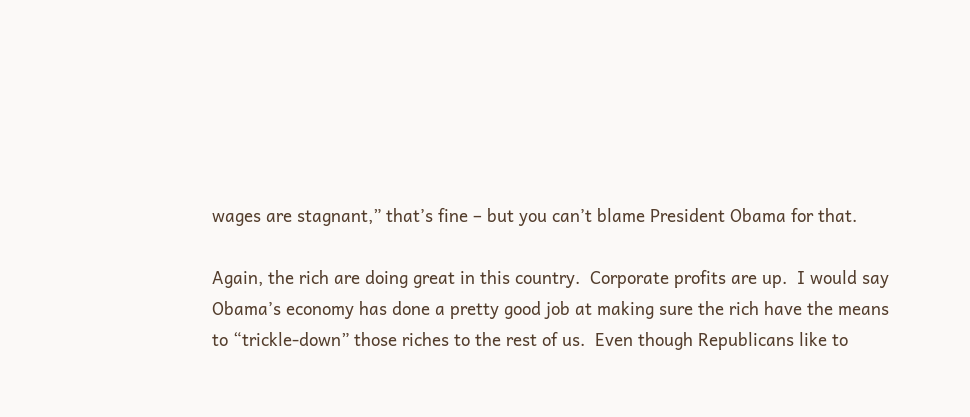wages are stagnant,” that’s fine – but you can’t blame President Obama for that.

Again, the rich are doing great in this country.  Corporate profits are up.  I would say Obama’s economy has done a pretty good job at making sure the rich have the means to “trickle-down” those riches to the rest of us.  Even though Republicans like to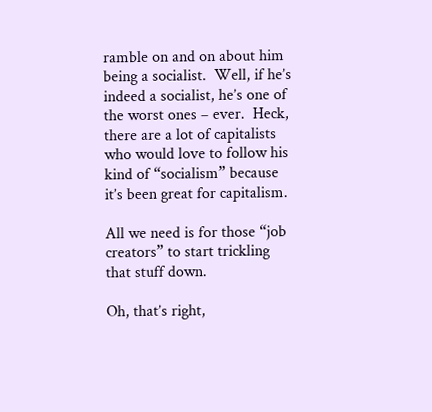ramble on and on about him being a socialist.  Well, if he’s indeed a socialist, he’s one of the worst ones – ever.  Heck, there are a lot of capitalists who would love to follow his kind of “socialism” because it’s been great for capitalism.

All we need is for those “job creators” to start trickling that stuff down.

Oh, that’s right,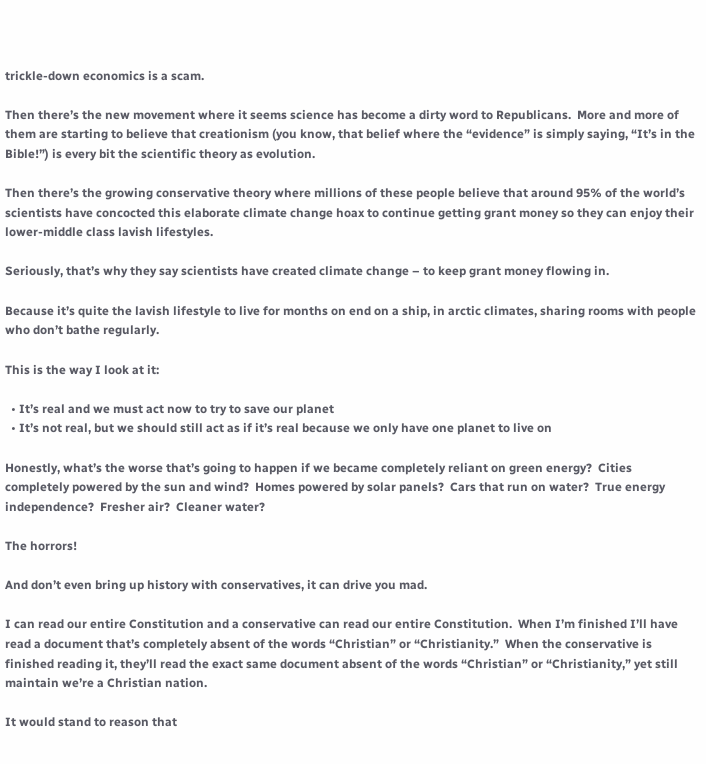trickle-down economics is a scam.

Then there’s the new movement where it seems science has become a dirty word to Republicans.  More and more of them are starting to believe that creationism (you know, that belief where the “evidence” is simply saying, “It’s in the Bible!”) is every bit the scientific theory as evolution.

Then there’s the growing conservative theory where millions of these people believe that around 95% of the world’s scientists have concocted this elaborate climate change hoax to continue getting grant money so they can enjoy their lower-middle class lavish lifestyles.

Seriously, that’s why they say scientists have created climate change – to keep grant money flowing in.

Because it’s quite the lavish lifestyle to live for months on end on a ship, in arctic climates, sharing rooms with people who don’t bathe regularly.

This is the way I look at it:

  • It’s real and we must act now to try to save our planet
  • It’s not real, but we should still act as if it’s real because we only have one planet to live on

Honestly, what’s the worse that’s going to happen if we became completely reliant on green energy?  Cities completely powered by the sun and wind?  Homes powered by solar panels?  Cars that run on water?  True energy independence?  Fresher air?  Cleaner water?

The horrors!

And don’t even bring up history with conservatives, it can drive you mad.

I can read our entire Constitution and a conservative can read our entire Constitution.  When I’m finished I’ll have read a document that’s completely absent of the words “Christian” or “Christianity.”  When the conservative is finished reading it, they’ll read the exact same document absent of the words “Christian” or “Christianity,” yet still maintain we’re a Christian nation.

It would stand to reason that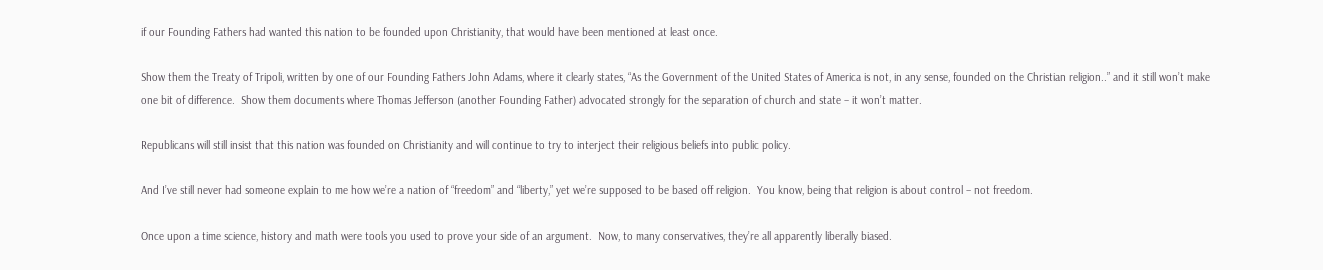if our Founding Fathers had wanted this nation to be founded upon Christianity, that would have been mentioned at least once.

Show them the Treaty of Tripoli, written by one of our Founding Fathers John Adams, where it clearly states, “As the Government of the United States of America is not, in any sense, founded on the Christian religion..” and it still won’t make one bit of difference.  Show them documents where Thomas Jefferson (another Founding Father) advocated strongly for the separation of church and state – it won’t matter.

Republicans will still insist that this nation was founded on Christianity and will continue to try to interject their religious beliefs into public policy.

And I’ve still never had someone explain to me how we’re a nation of “freedom” and “liberty,” yet we’re supposed to be based off religion.  You know, being that religion is about control – not freedom.

Once upon a time science, history and math were tools you used to prove your side of an argument.  Now, to many conservatives, they’re all apparently liberally biased.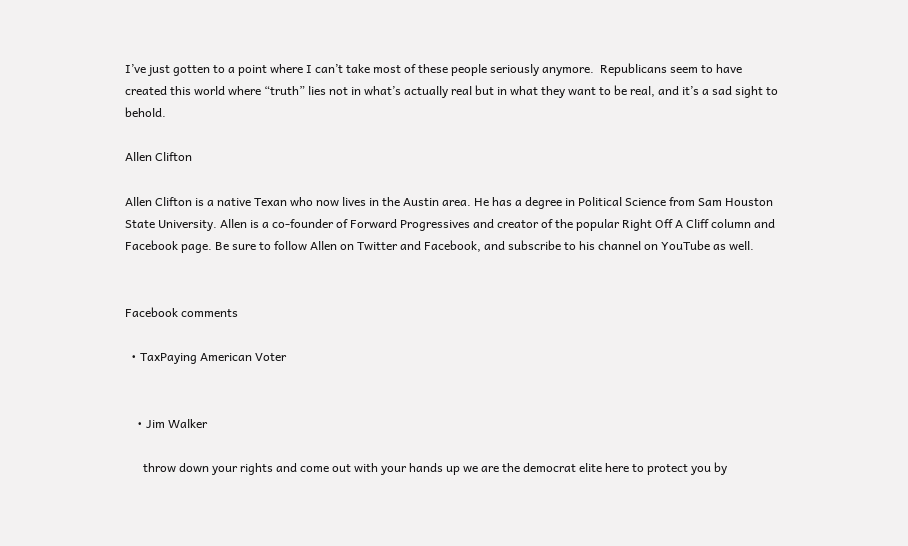I’ve just gotten to a point where I can’t take most of these people seriously anymore.  Republicans seem to have created this world where “truth” lies not in what’s actually real but in what they want to be real, and it’s a sad sight to behold.

Allen Clifton

Allen Clifton is a native Texan who now lives in the Austin area. He has a degree in Political Science from Sam Houston State University. Allen is a co-founder of Forward Progressives and creator of the popular Right Off A Cliff column and Facebook page. Be sure to follow Allen on Twitter and Facebook, and subscribe to his channel on YouTube as well.


Facebook comments

  • TaxPaying American Voter


    • Jim Walker

      throw down your rights and come out with your hands up we are the democrat elite here to protect you by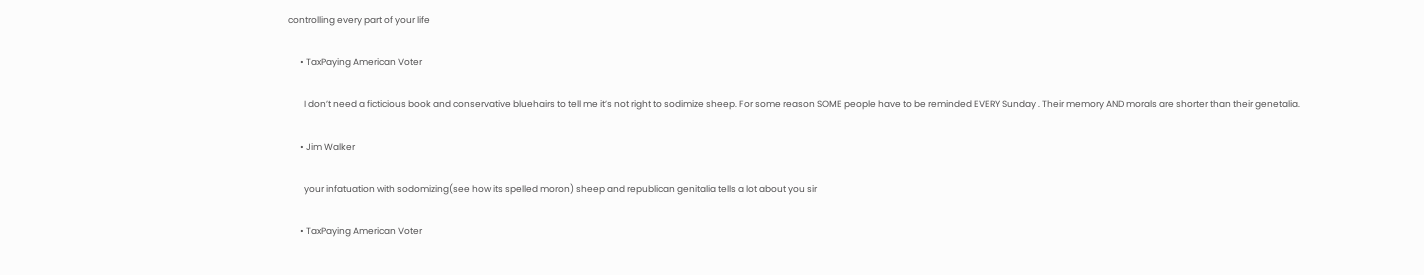controlling every part of your life

      • TaxPaying American Voter

        I don’t need a ficticious book and conservative bluehairs to tell me it’s not right to sodimize sheep. For some reason SOME people have to be reminded EVERY Sunday . Their memory AND morals are shorter than their genetalia.

      • Jim Walker

        your infatuation with sodomizing(see how its spelled moron) sheep and republican genitalia tells a lot about you sir

      • TaxPaying American Voter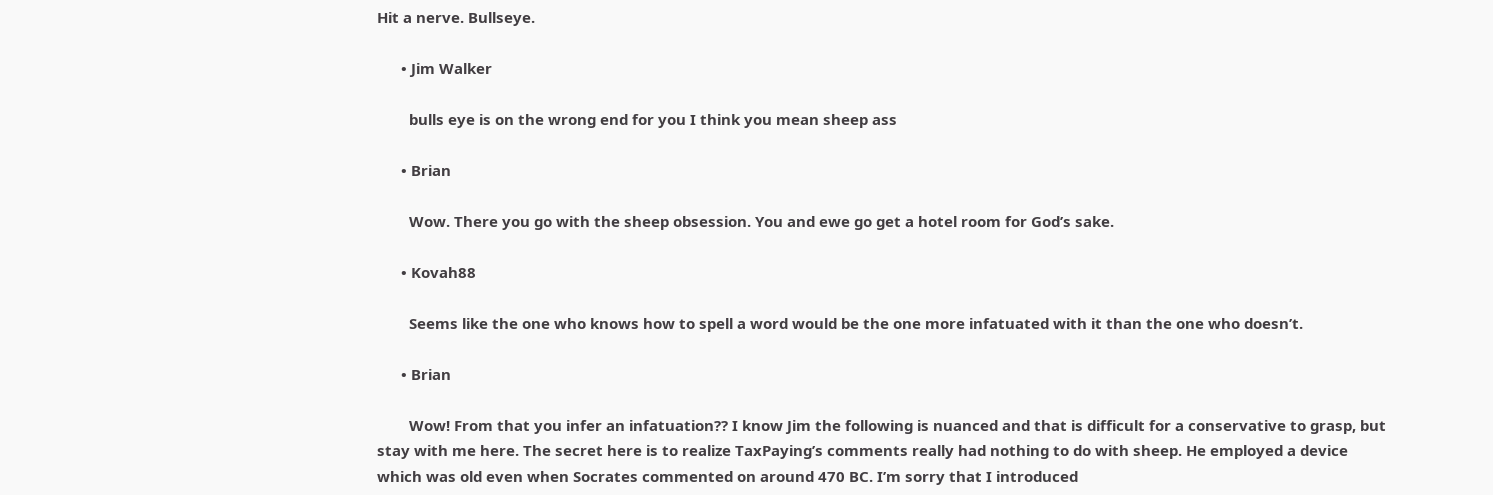Hit a nerve. Bullseye.

      • Jim Walker

        bulls eye is on the wrong end for you I think you mean sheep ass

      • Brian

        Wow. There you go with the sheep obsession. You and ewe go get a hotel room for God’s sake.

      • Kovah88

        Seems like the one who knows how to spell a word would be the one more infatuated with it than the one who doesn’t.

      • Brian

        Wow! From that you infer an infatuation?? I know Jim the following is nuanced and that is difficult for a conservative to grasp, but stay with me here. The secret here is to realize TaxPaying’s comments really had nothing to do with sheep. He employed a device which was old even when Socrates commented on around 470 BC. I’m sorry that I introduced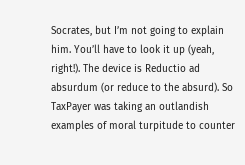Socrates, but I’m not going to explain him. You’ll have to look it up (yeah, right!). The device is Reductio ad absurdum (or reduce to the absurd). So TaxPayer was taking an outlandish examples of moral turpitude to counter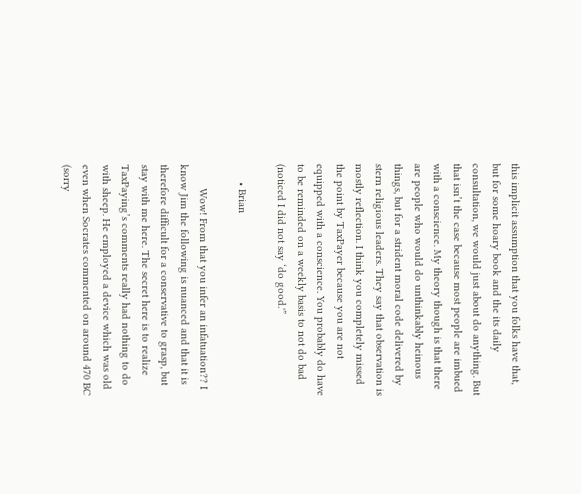this implicit assumption that you folks have that, but for some hoary book and the its daily consultation, we would just about do anything. But that isn’t the case because most people are imbued with a conscience. My theory though is that there are people who would do unthinkably heinous things, but for a strident moral code delivered by stern religious leaders. They say that observation is mostly reflection. I think you completely missed the point by TaxPayer because you are not equipped with a conscience. You probably do have to be reminded on a weekly basis to not do bad (noticed I did not say ‘do good.'”

      • Brian

        Wow! From that you infer an infatuation?? I know Jim the following is nuanced and that it is therefore difficult for a conservative to grasp, but stay with me here. The secret here is to realize TaxPaying’s comments really had nothing to do with sheep. He employed a device which was old even when Socrates commented on around 470 BC (sorry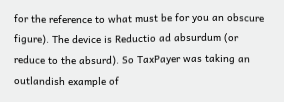for the reference to what must be for you an obscure figure). The device is Reductio ad absurdum (or reduce to the absurd). So TaxPayer was taking an outlandish example of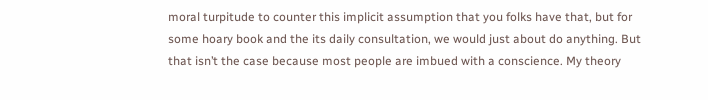moral turpitude to counter this implicit assumption that you folks have that, but for some hoary book and the its daily consultation, we would just about do anything. But that isn’t the case because most people are imbued with a conscience. My theory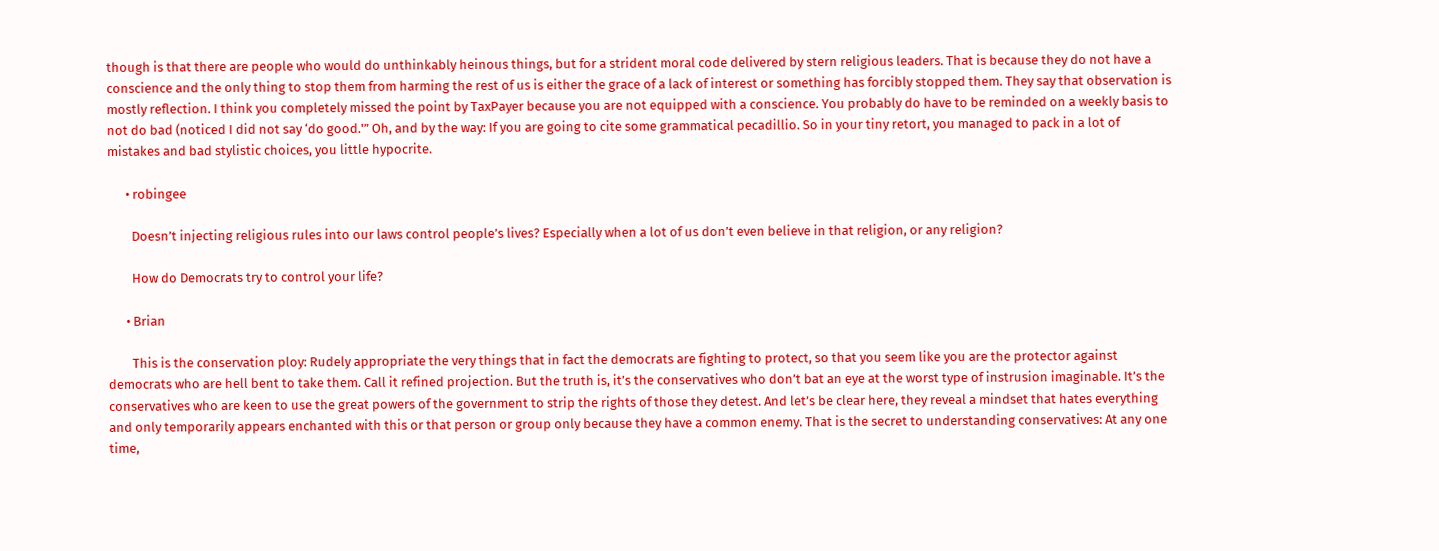though is that there are people who would do unthinkably heinous things, but for a strident moral code delivered by stern religious leaders. That is because they do not have a conscience and the only thing to stop them from harming the rest of us is either the grace of a lack of interest or something has forcibly stopped them. They say that observation is mostly reflection. I think you completely missed the point by TaxPayer because you are not equipped with a conscience. You probably do have to be reminded on a weekly basis to not do bad (noticed I did not say ‘do good.'” Oh, and by the way: If you are going to cite some grammatical pecadillio. So in your tiny retort, you managed to pack in a lot of mistakes and bad stylistic choices, you little hypocrite.

      • robingee

        Doesn’t injecting religious rules into our laws control people’s lives? Especially when a lot of us don’t even believe in that religion, or any religion?

        How do Democrats try to control your life?

      • Brian

        This is the conservation ploy: Rudely appropriate the very things that in fact the democrats are fighting to protect, so that you seem like you are the protector against democrats who are hell bent to take them. Call it refined projection. But the truth is, it’s the conservatives who don’t bat an eye at the worst type of instrusion imaginable. It’s the conservatives who are keen to use the great powers of the government to strip the rights of those they detest. And let’s be clear here, they reveal a mindset that hates everything and only temporarily appears enchanted with this or that person or group only because they have a common enemy. That is the secret to understanding conservatives: At any one time,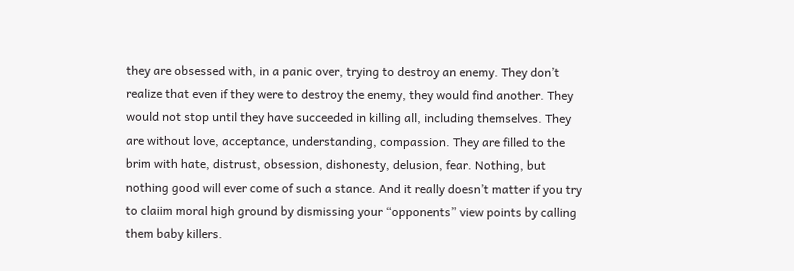they are obsessed with, in a panic over, trying to destroy an enemy. They don’t realize that even if they were to destroy the enemy, they would find another. They would not stop until they have succeeded in killing all, including themselves. They are without love, acceptance, understanding, compassion. They are filled to the brim with hate, distrust, obsession, dishonesty, delusion, fear. Nothing, but nothing good will ever come of such a stance. And it really doesn’t matter if you try to claiim moral high ground by dismissing your “opponents” view points by calling them baby killers.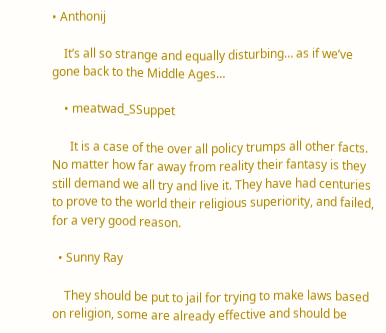• Anthonij

    It’s all so strange and equally disturbing… as if we’ve gone back to the Middle Ages…

    • meatwad_SSuppet

      It is a case of the over all policy trumps all other facts. No matter how far away from reality their fantasy is they still demand we all try and live it. They have had centuries to prove to the world their religious superiority, and failed, for a very good reason.

  • Sunny Ray

    They should be put to jail for trying to make laws based on religion, some are already effective and should be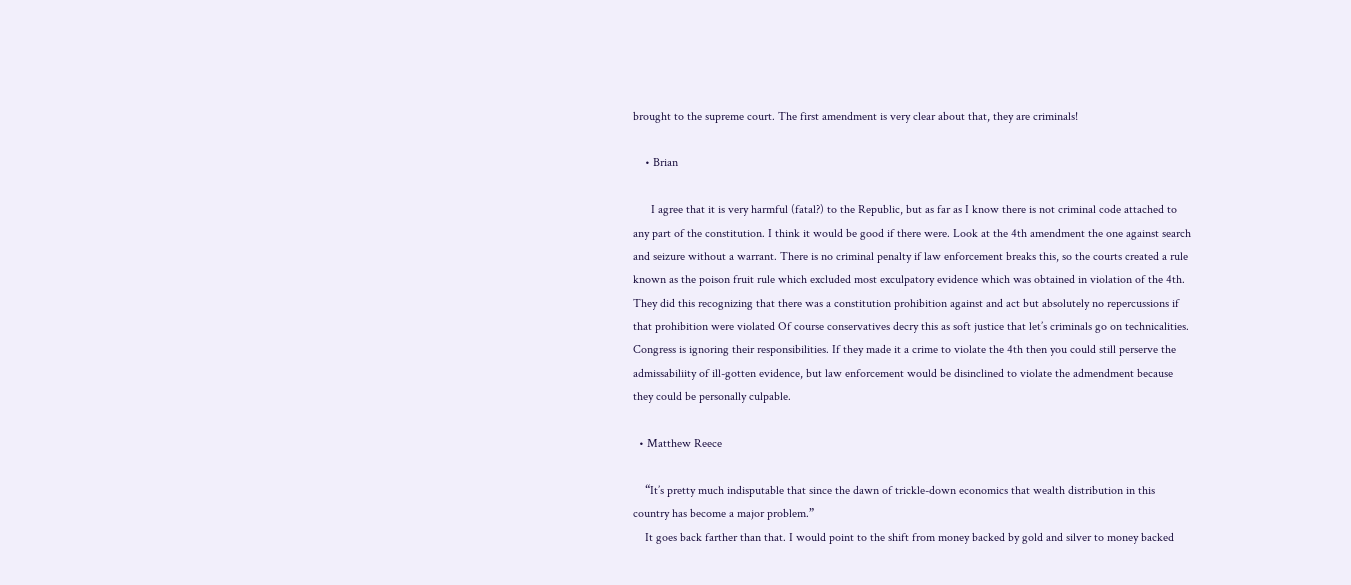brought to the supreme court. The first amendment is very clear about that, they are criminals!

    • Brian

      I agree that it is very harmful (fatal?) to the Republic, but as far as I know there is not criminal code attached to any part of the constitution. I think it would be good if there were. Look at the 4th amendment the one against search and seizure without a warrant. There is no criminal penalty if law enforcement breaks this, so the courts created a rule known as the poison fruit rule which excluded most exculpatory evidence which was obtained in violation of the 4th. They did this recognizing that there was a constitution prohibition against and act but absolutely no repercussions if that prohibition were violated Of course conservatives decry this as soft justice that let’s criminals go on technicalities. Congress is ignoring their responsibilities. If they made it a crime to violate the 4th then you could still perserve the admissabiliity of ill-gotten evidence, but law enforcement would be disinclined to violate the admendment because they could be personally culpable.

  • Matthew Reece

    “It’s pretty much indisputable that since the dawn of trickle-down economics that wealth distribution in this country has become a major problem.”
    It goes back farther than that. I would point to the shift from money backed by gold and silver to money backed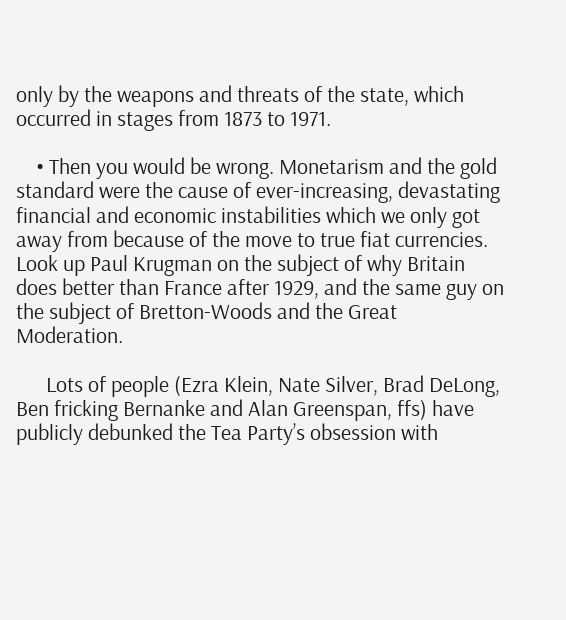only by the weapons and threats of the state, which occurred in stages from 1873 to 1971.

    • Then you would be wrong. Monetarism and the gold standard were the cause of ever-increasing, devastating financial and economic instabilities which we only got away from because of the move to true fiat currencies. Look up Paul Krugman on the subject of why Britain does better than France after 1929, and the same guy on the subject of Bretton-Woods and the Great Moderation.

      Lots of people (Ezra Klein, Nate Silver, Brad DeLong, Ben fricking Bernanke and Alan Greenspan, ffs) have publicly debunked the Tea Party’s obsession with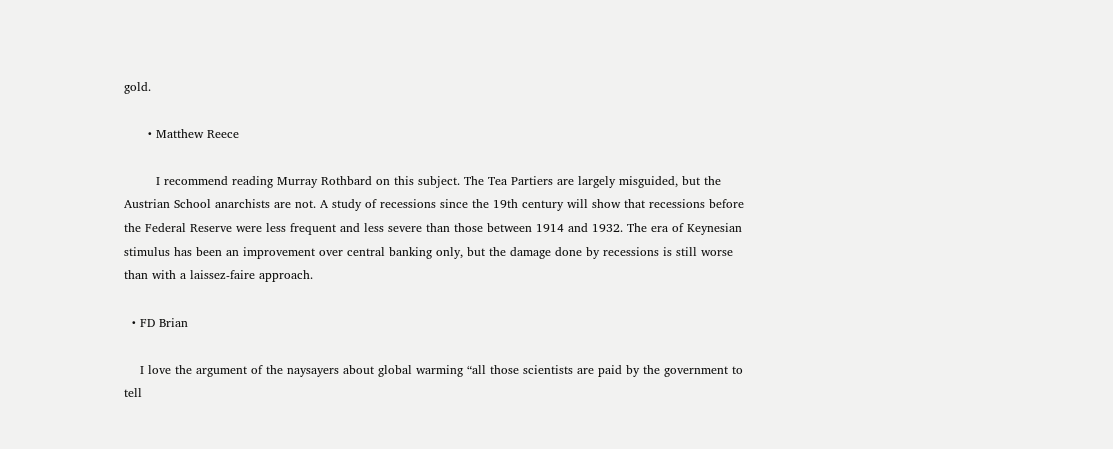gold.

      • Matthew Reece

        I recommend reading Murray Rothbard on this subject. The Tea Partiers are largely misguided, but the Austrian School anarchists are not. A study of recessions since the 19th century will show that recessions before the Federal Reserve were less frequent and less severe than those between 1914 and 1932. The era of Keynesian stimulus has been an improvement over central banking only, but the damage done by recessions is still worse than with a laissez-faire approach.

  • FD Brian

    I love the argument of the naysayers about global warming “all those scientists are paid by the government to tell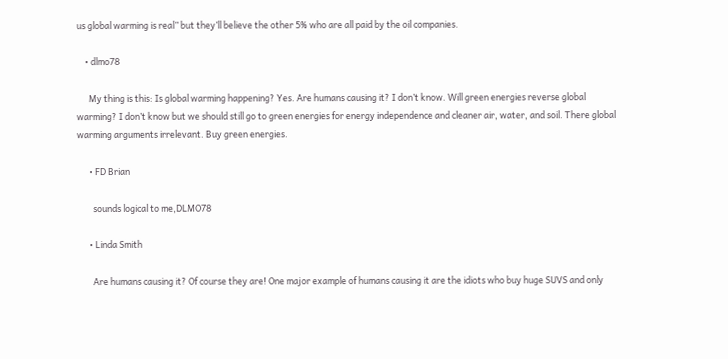us global warming is real” but they’ll believe the other 5% who are all paid by the oil companies.

    • dlmo78

      My thing is this: Is global warming happening? Yes. Are humans causing it? I don’t know. Will green energies reverse global warming? I don’t know but we should still go to green energies for energy independence and cleaner air, water, and soil. There global warming arguments irrelevant. Buy green energies.

      • FD Brian

        sounds logical to me,DLMO78

      • Linda Smith

        Are humans causing it? Of course they are! One major example of humans causing it are the idiots who buy huge SUVS and only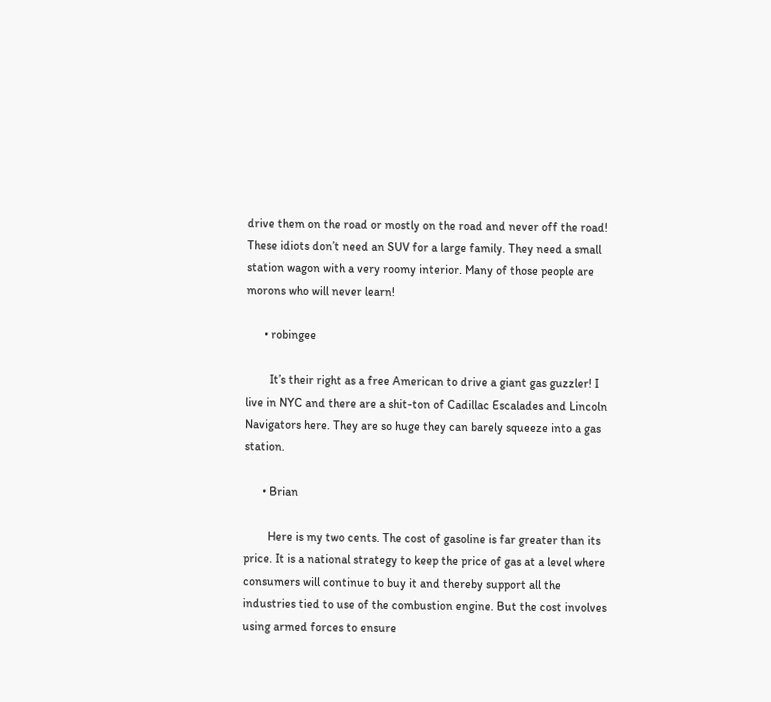drive them on the road or mostly on the road and never off the road! These idiots don’t need an SUV for a large family. They need a small station wagon with a very roomy interior. Many of those people are morons who will never learn!

      • robingee

        It’s their right as a free American to drive a giant gas guzzler! I live in NYC and there are a shit-ton of Cadillac Escalades and Lincoln Navigators here. They are so huge they can barely squeeze into a gas station.

      • Brian

        Here is my two cents. The cost of gasoline is far greater than its price. It is a national strategy to keep the price of gas at a level where consumers will continue to buy it and thereby support all the industries tied to use of the combustion engine. But the cost involves using armed forces to ensure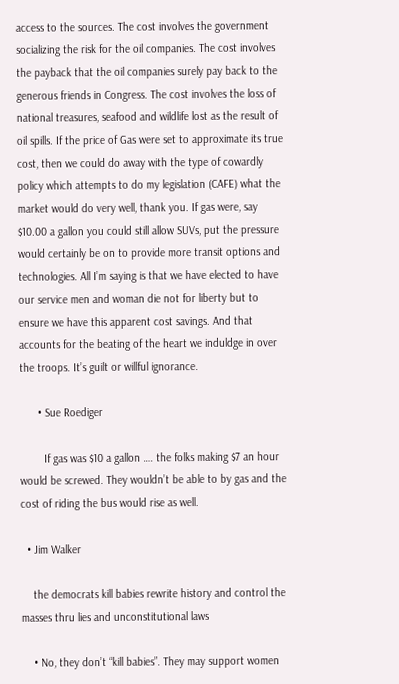access to the sources. The cost involves the government socializing the risk for the oil companies. The cost involves the payback that the oil companies surely pay back to the generous friends in Congress. The cost involves the loss of national treasures, seafood and wildlife lost as the result of oil spills. If the price of Gas were set to approximate its true cost, then we could do away with the type of cowardly policy which attempts to do my legislation (CAFE) what the market would do very well, thank you. If gas were, say $10.00 a gallon you could still allow SUVs, put the pressure would certainly be on to provide more transit options and technologies. All I’m saying is that we have elected to have our service men and woman die not for liberty but to ensure we have this apparent cost savings. And that accounts for the beating of the heart we induldge in over the troops. It’s guilt or willful ignorance.

      • Sue Roediger

        If gas was $10 a gallon …. the folks making $7 an hour would be screwed. They wouldn’t be able to by gas and the cost of riding the bus would rise as well.

  • Jim Walker

    the democrats kill babies rewrite history and control the masses thru lies and unconstitutional laws

    • No, they don’t “kill babies”. They may support women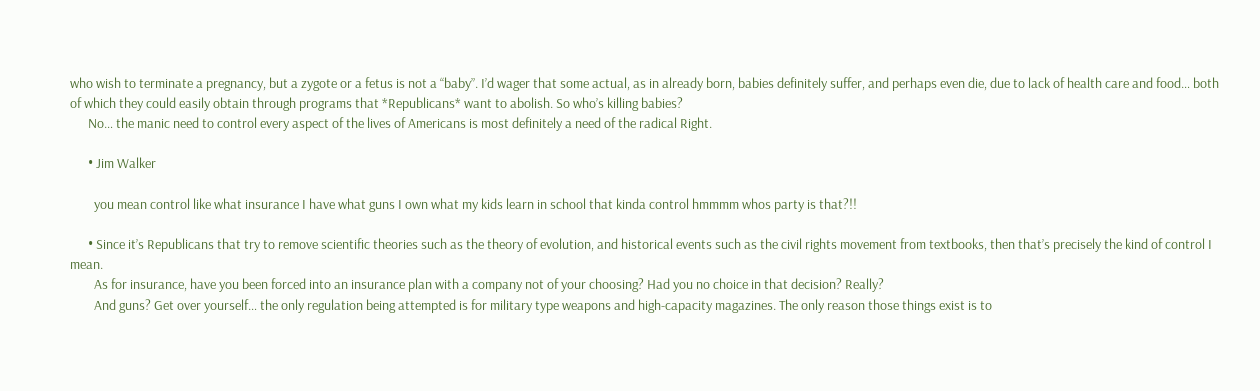who wish to terminate a pregnancy, but a zygote or a fetus is not a “baby”. I’d wager that some actual, as in already born, babies definitely suffer, and perhaps even die, due to lack of health care and food… both of which they could easily obtain through programs that *Republicans* want to abolish. So who’s killing babies?
      No… the manic need to control every aspect of the lives of Americans is most definitely a need of the radical Right.

      • Jim Walker

        you mean control like what insurance I have what guns I own what my kids learn in school that kinda control hmmmm whos party is that?!!

      • Since it’s Republicans that try to remove scientific theories such as the theory of evolution, and historical events such as the civil rights movement from textbooks, then that’s precisely the kind of control I mean.
        As for insurance, have you been forced into an insurance plan with a company not of your choosing? Had you no choice in that decision? Really?
        And guns? Get over yourself… the only regulation being attempted is for military type weapons and high-capacity magazines. The only reason those things exist is to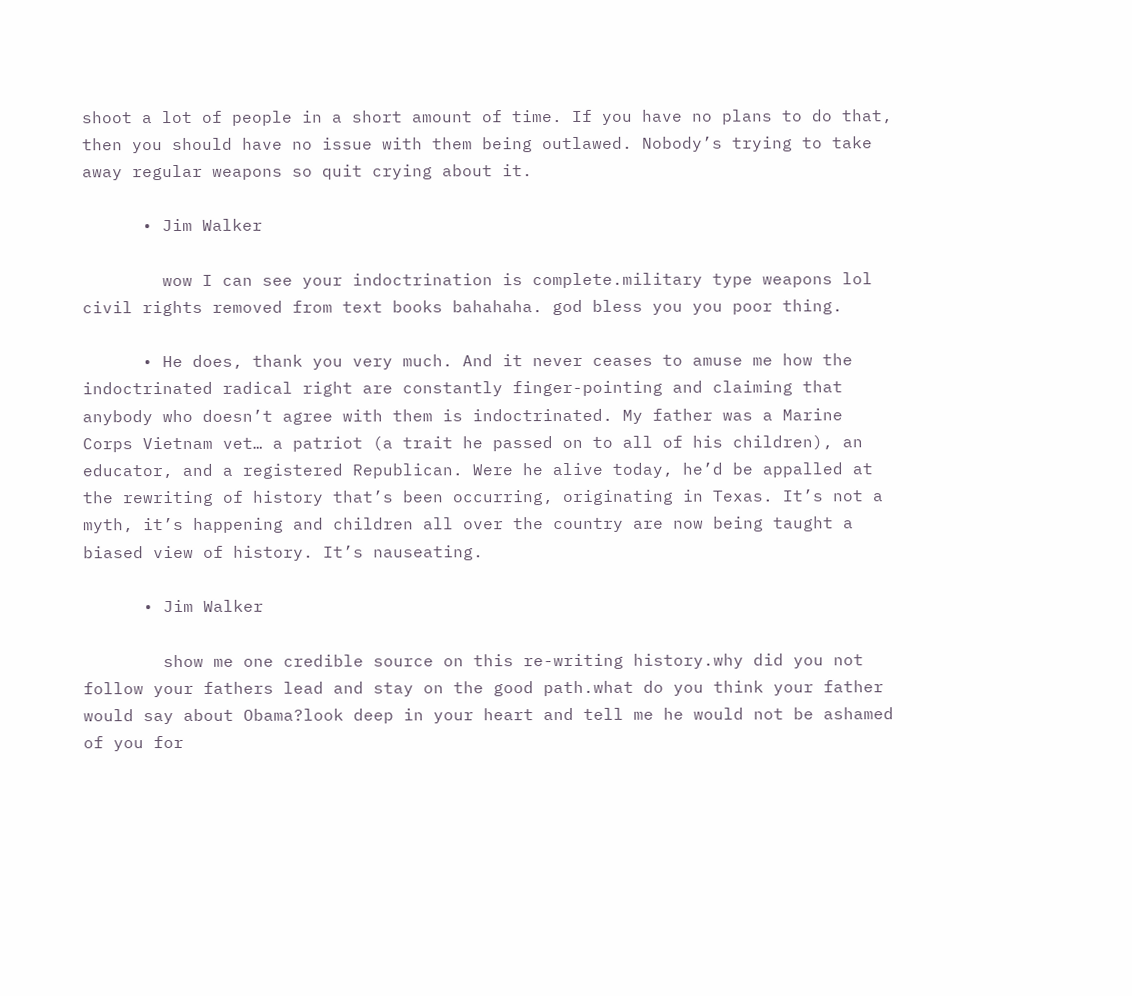shoot a lot of people in a short amount of time. If you have no plans to do that, then you should have no issue with them being outlawed. Nobody’s trying to take away regular weapons so quit crying about it.

      • Jim Walker

        wow I can see your indoctrination is complete.military type weapons lol civil rights removed from text books bahahaha. god bless you you poor thing.

      • He does, thank you very much. And it never ceases to amuse me how the indoctrinated radical right are constantly finger-pointing and claiming that anybody who doesn’t agree with them is indoctrinated. My father was a Marine Corps Vietnam vet… a patriot (a trait he passed on to all of his children), an educator, and a registered Republican. Were he alive today, he’d be appalled at the rewriting of history that’s been occurring, originating in Texas. It’s not a myth, it’s happening and children all over the country are now being taught a biased view of history. It’s nauseating.

      • Jim Walker

        show me one credible source on this re-writing history.why did you not follow your fathers lead and stay on the good path.what do you think your father would say about Obama?look deep in your heart and tell me he would not be ashamed of you for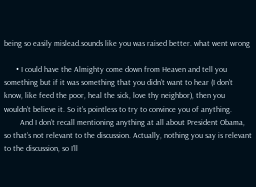being so easily mislead.sounds like you was raised better. what went wrong

      • I could have the Almighty come down from Heaven and tell you something but if it was something that you didn’t want to hear (I don’t know, like feed the poor, heal the sick, love thy neighbor), then you wouldn’t believe it. So it’s pointless to try to convince you of anything.
        And I don’t recall mentioning anything at all about President Obama, so that’s not relevant to the discussion. Actually, nothing you say is relevant to the discussion, so I’ll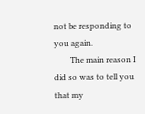not be responding to you again.
        The main reason I did so was to tell you that my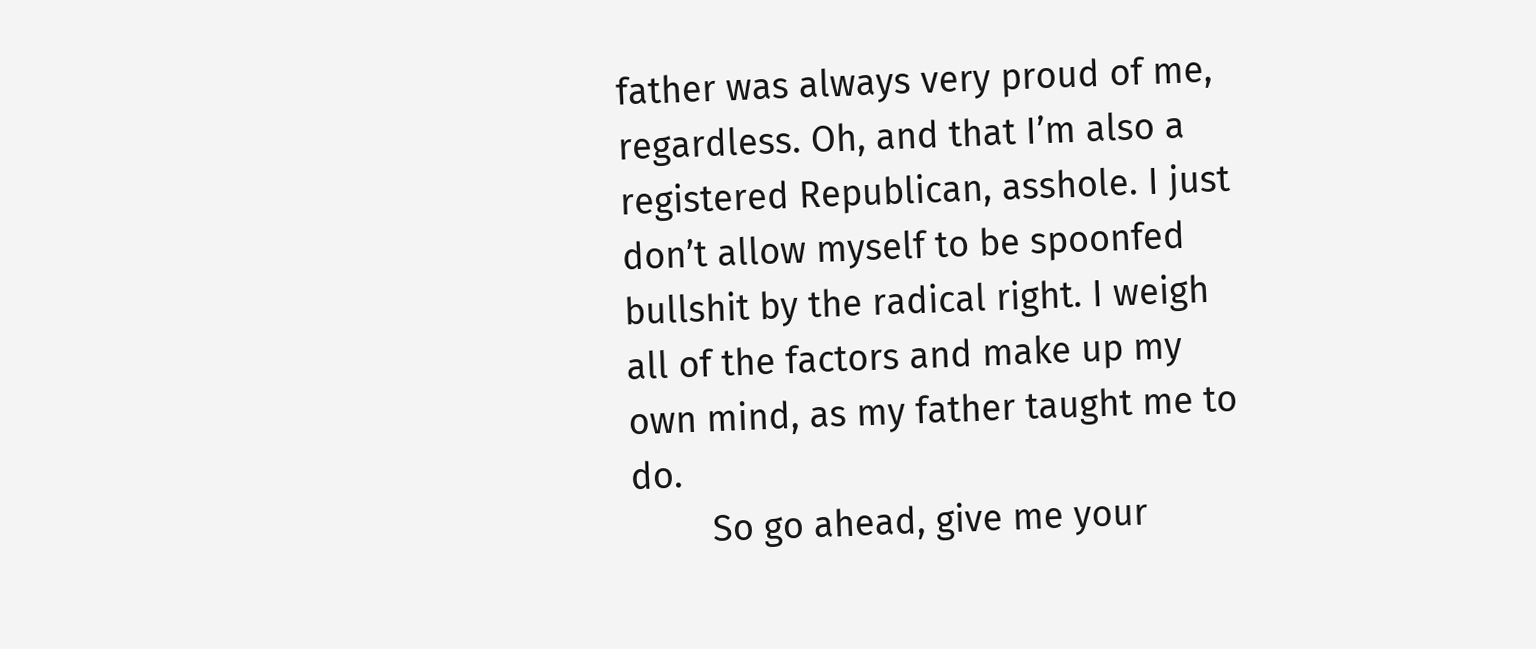father was always very proud of me, regardless. Oh, and that I’m also a registered Republican, asshole. I just don’t allow myself to be spoonfed bullshit by the radical right. I weigh all of the factors and make up my own mind, as my father taught me to do.
        So go ahead, give me your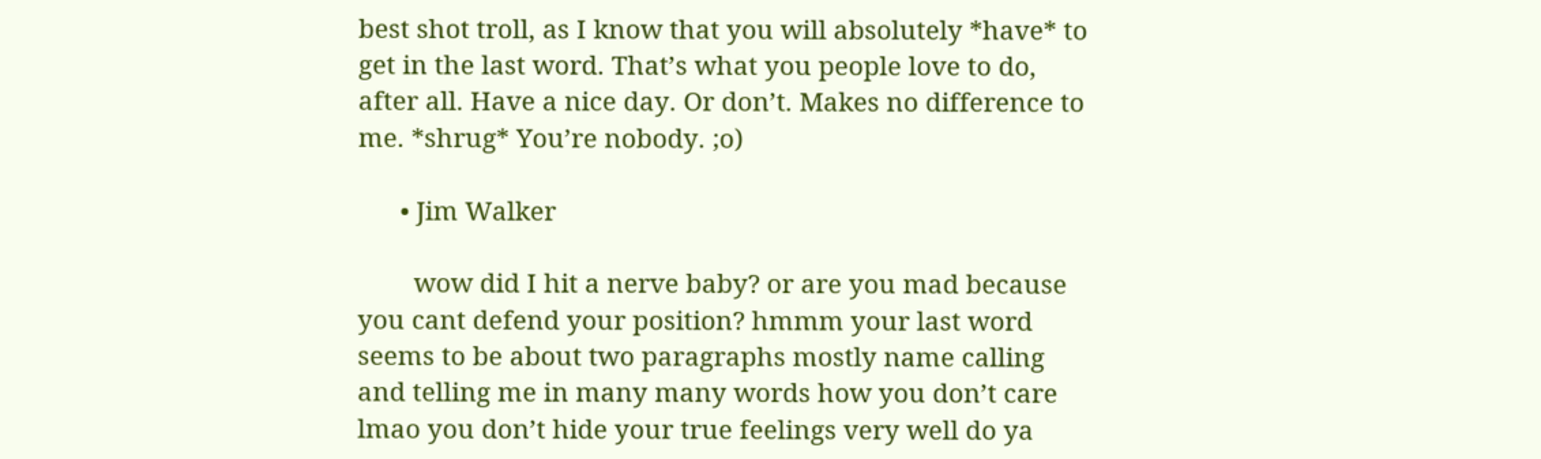best shot troll, as I know that you will absolutely *have* to get in the last word. That’s what you people love to do, after all. Have a nice day. Or don’t. Makes no difference to me. *shrug* You’re nobody. ;o)

      • Jim Walker

        wow did I hit a nerve baby? or are you mad because you cant defend your position? hmmm your last word seems to be about two paragraphs mostly name calling and telling me in many many words how you don’t care lmao you don’t hide your true feelings very well do ya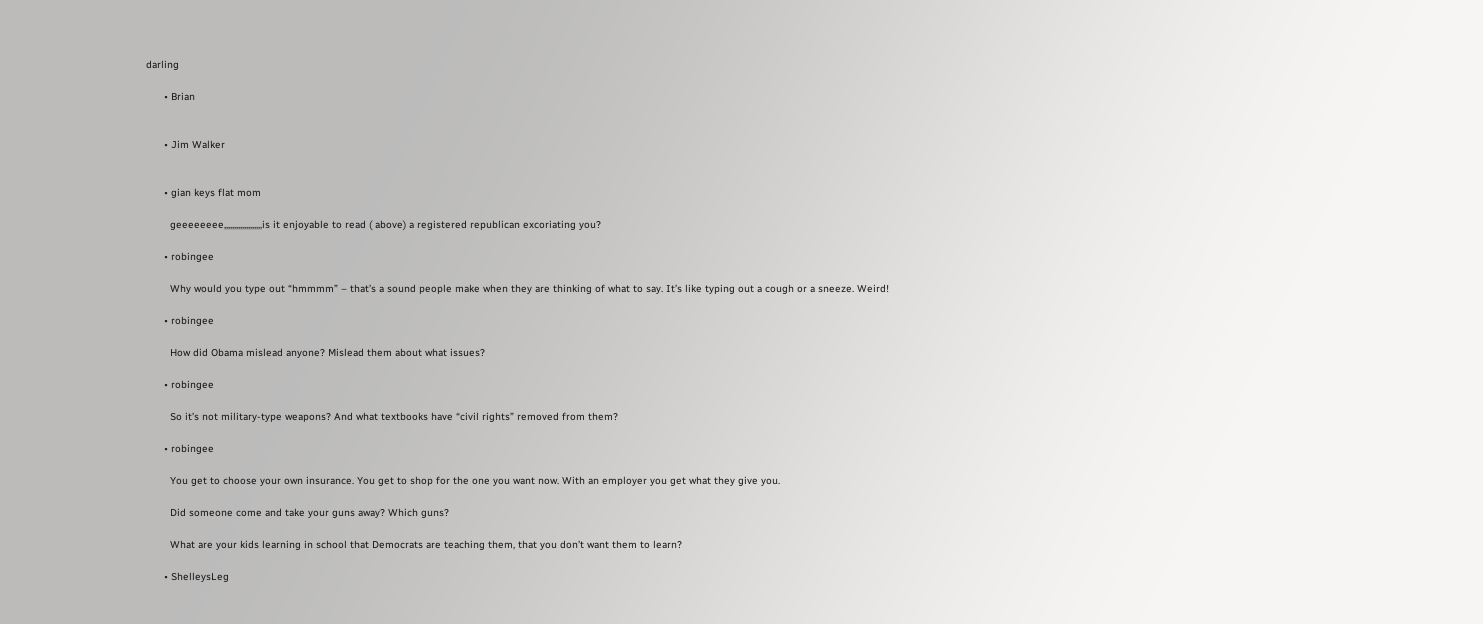darling

      • Brian


      • Jim Walker


      • gian keys flat mom

        geeeeeeee,,,,,,,,,,,,,,,,,,,is it enjoyable to read ( above) a registered republican excoriating you?

      • robingee

        Why would you type out “hmmmm” – that’s a sound people make when they are thinking of what to say. It’s like typing out a cough or a sneeze. Weird!

      • robingee

        How did Obama mislead anyone? Mislead them about what issues?

      • robingee

        So it’s not military-type weapons? And what textbooks have “civil rights” removed from them?

      • robingee

        You get to choose your own insurance. You get to shop for the one you want now. With an employer you get what they give you.

        Did someone come and take your guns away? Which guns?

        What are your kids learning in school that Democrats are teaching them, that you don’t want them to learn?

      • ShelleysLeg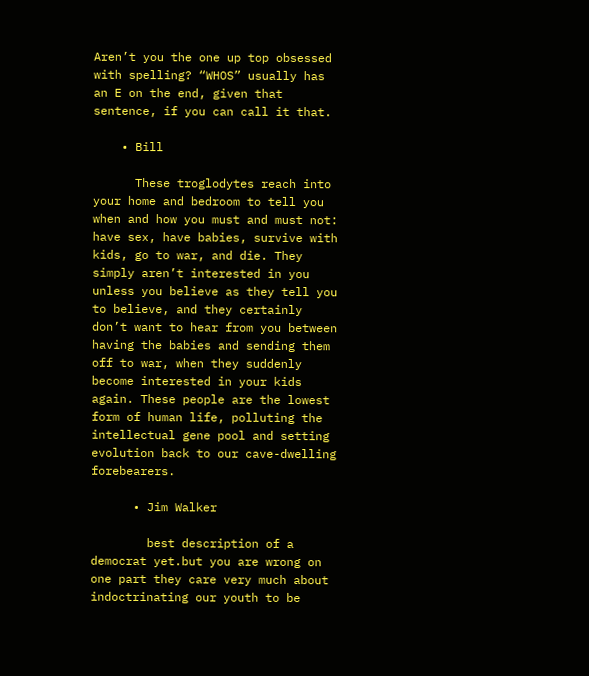Aren’t you the one up top obsessed with spelling? “WHOS” usually has an E on the end, given that sentence, if you can call it that.

    • Bill

      These troglodytes reach into your home and bedroom to tell you when and how you must and must not: have sex, have babies, survive with kids, go to war, and die. They simply aren’t interested in you unless you believe as they tell you to believe, and they certainly don’t want to hear from you between having the babies and sending them off to war, when they suddenly become interested in your kids again. These people are the lowest form of human life, polluting the intellectual gene pool and setting evolution back to our cave-dwelling forebearers.

      • Jim Walker

        best description of a democrat yet.but you are wrong on one part they care very much about indoctrinating our youth to be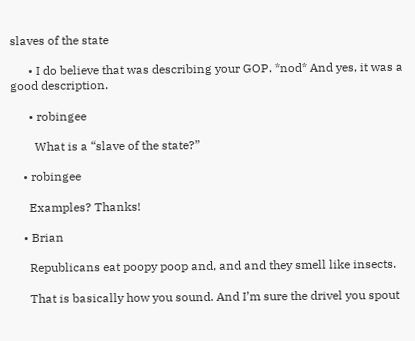slaves of the state

      • I do believe that was describing your GOP. *nod* And yes, it was a good description.

      • robingee

        What is a “slave of the state?”

    • robingee

      Examples? Thanks!

    • Brian

      Republicans eat poopy poop and, and and they smell like insects.

      That is basically how you sound. And I’m sure the drivel you spout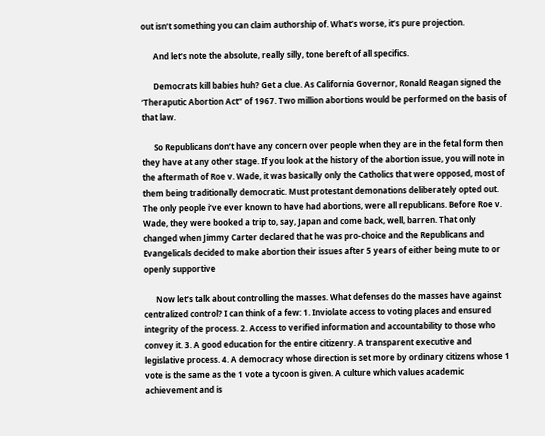out isn’t something you can claim authorship of. What’s worse, it’s pure projection.

      And let’s note the absolute, really silly, tone bereft of all specifics.

      Democrats kill babies huh? Get a clue. As California Governor, Ronald Reagan signed the ‘Theraputic Abortion Act” of 1967. Two million abortions would be performed on the basis of that law.

      So Republicans don’t have any concern over people when they are in the fetal form then they have at any other stage. If you look at the history of the abortion issue, you will note in the aftermath of Roe v. Wade, it was basically only the Catholics that were opposed, most of them being traditionally democratic. Must protestant demonations deliberately opted out. The only people i’ve ever known to have had abortions, were all republicans. Before Roe v. Wade, they were booked a trip to, say, Japan and come back, well, barren. That only changed when Jimmy Carter declared that he was pro-choice and the Republicans and Evangelicals decided to make abortion their issues after 5 years of either being mute to or openly supportive

      Now let’s talk about controlling the masses. What defenses do the masses have against centralized control? I can think of a few: 1. Inviolate access to voting places and ensured integrity of the process. 2. Access to verified information and accountability to those who convey it. 3. A good education for the entire citizenry. A transparent executive and legislative process. 4. A democracy whose direction is set more by ordinary citizens whose 1 vote is the same as the 1 vote a tycoon is given. A culture which values academic achievement and is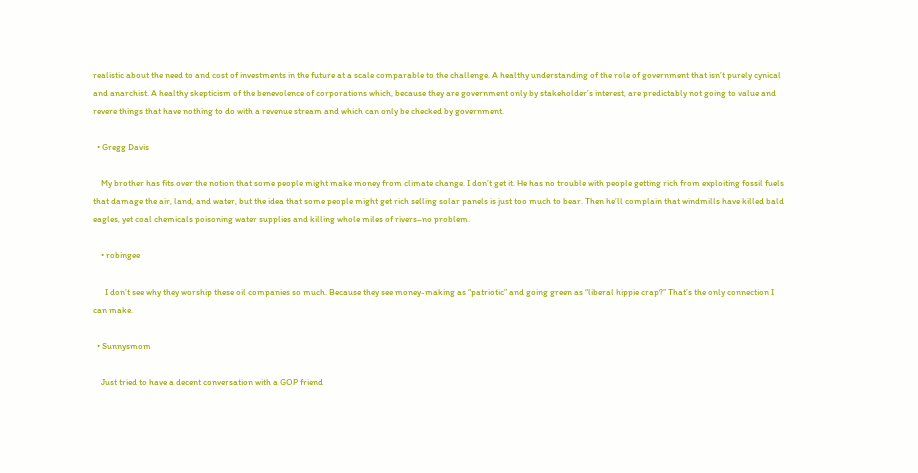realistic about the need to and cost of investments in the future at a scale comparable to the challenge. A healthy understanding of the role of government that isn’t purely cynical and anarchist. A healthy skepticism of the benevolence of corporations which, because they are government only by stakeholder’s interest, are predictably not going to value and revere things that have nothing to do with a revenue stream and which can only be checked by government.

  • Gregg Davis

    My brother has fits over the notion that some people might make money from climate change. I don’t get it. He has no trouble with people getting rich from exploiting fossil fuels that damage the air, land, and water, but the idea that some people might get rich selling solar panels is just too much to bear. Then he’ll complain that windmills have killed bald eagles, yet coal chemicals poisoning water supplies and killing whole miles of rivers–no problem.

    • robingee

      I don’t see why they worship these oil companies so much. Because they see money-making as “patriotic” and going green as “liberal hippie crap?” That’s the only connection I can make.

  • Sunnysmom

    Just tried to have a decent conversation with a GOP friend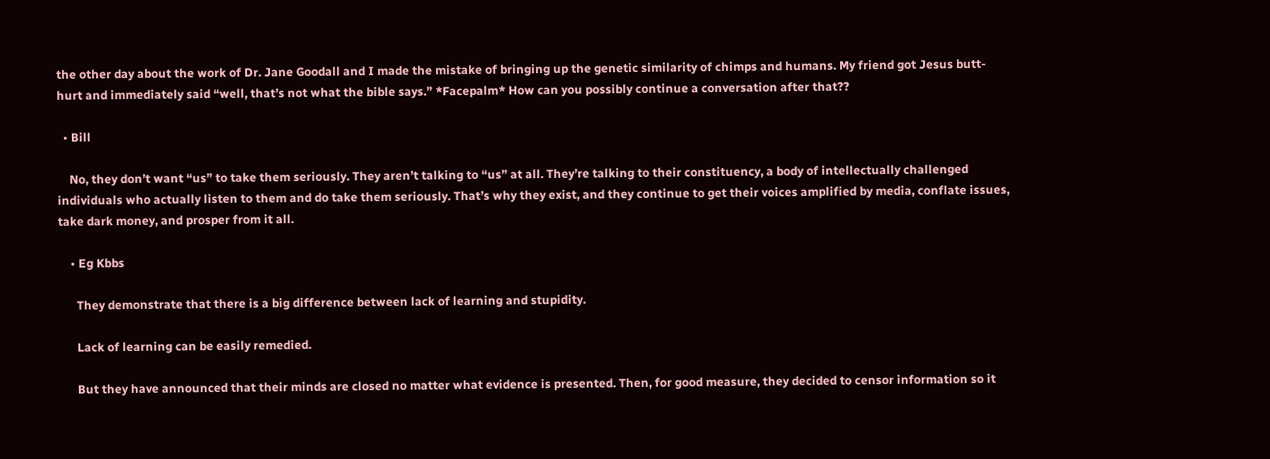the other day about the work of Dr. Jane Goodall and I made the mistake of bringing up the genetic similarity of chimps and humans. My friend got Jesus butt-hurt and immediately said “well, that’s not what the bible says.” *Facepalm* How can you possibly continue a conversation after that??

  • Bill

    No, they don’t want “us” to take them seriously. They aren’t talking to “us” at all. They’re talking to their constituency, a body of intellectually challenged individuals who actually listen to them and do take them seriously. That’s why they exist, and they continue to get their voices amplified by media, conflate issues, take dark money, and prosper from it all.

    • Eg Kbbs

      They demonstrate that there is a big difference between lack of learning and stupidity.

      Lack of learning can be easily remedied.

      But they have announced that their minds are closed no matter what evidence is presented. Then, for good measure, they decided to censor information so it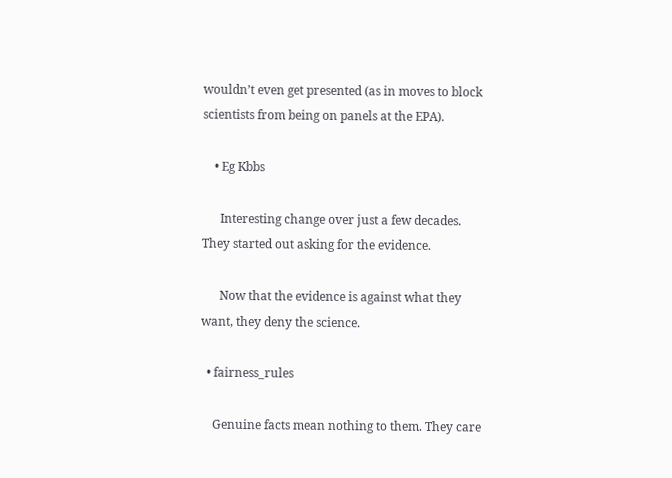wouldn’t even get presented (as in moves to block scientists from being on panels at the EPA).

    • Eg Kbbs

      Interesting change over just a few decades. They started out asking for the evidence.

      Now that the evidence is against what they want, they deny the science.

  • fairness_rules

    Genuine facts mean nothing to them. They care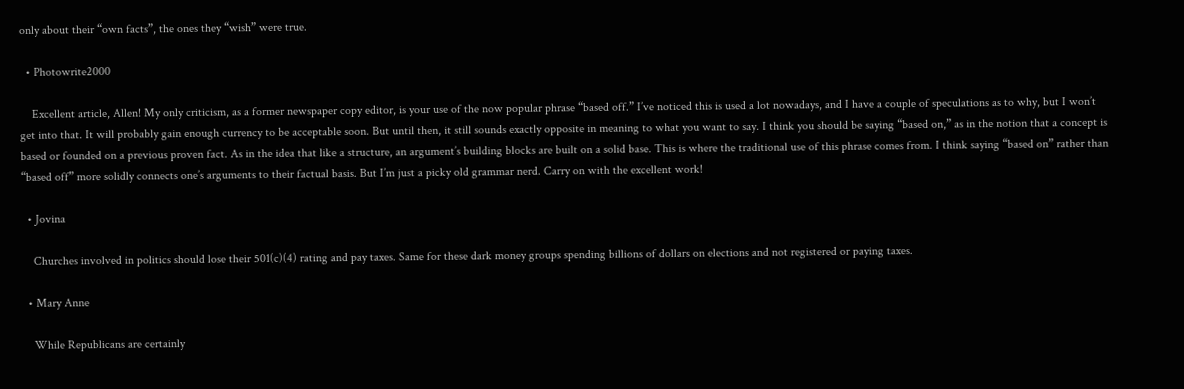only about their “own facts”, the ones they “wish” were true.

  • Photowrite2000

    Excellent article, Allen! My only criticism, as a former newspaper copy editor, is your use of the now popular phrase “based off.” I’ve noticed this is used a lot nowadays, and I have a couple of speculations as to why, but I won’t get into that. It will probably gain enough currency to be acceptable soon. But until then, it still sounds exactly opposite in meaning to what you want to say. I think you should be saying “based on,” as in the notion that a concept is based or founded on a previous proven fact. As in the idea that like a structure, an argument’s building blocks are built on a solid base. This is where the traditional use of this phrase comes from. I think saying “based on” rather than “based off” more solidly connects one’s arguments to their factual basis. But I’m just a picky old grammar nerd. Carry on with the excellent work!

  • Jovina

    Churches involved in politics should lose their 501(c)(4) rating and pay taxes. Same for these dark money groups spending billions of dollars on elections and not registered or paying taxes.

  • Mary Anne

    While Republicans are certainly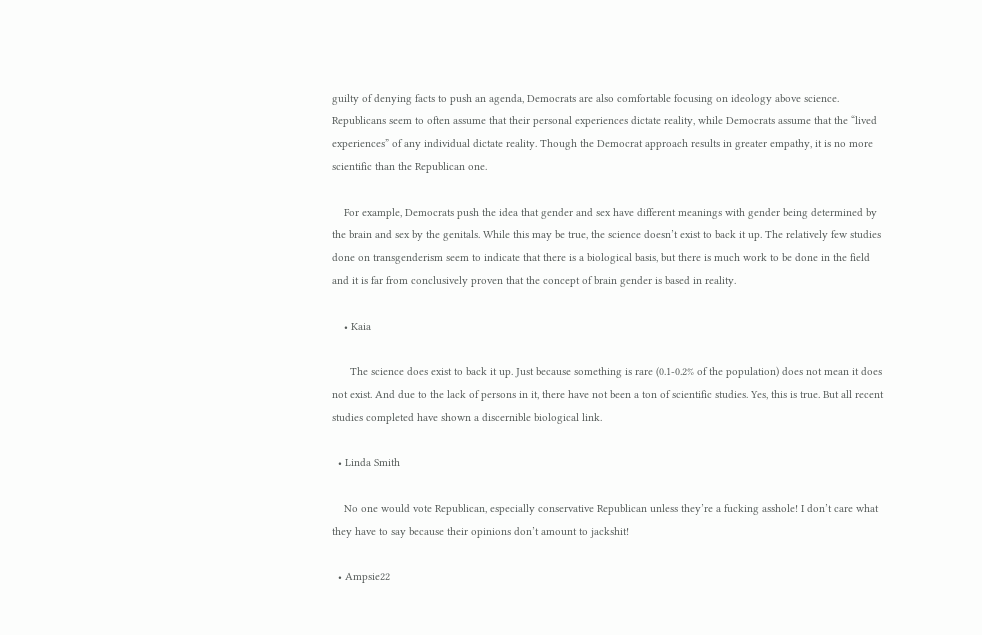guilty of denying facts to push an agenda, Democrats are also comfortable focusing on ideology above science. Republicans seem to often assume that their personal experiences dictate reality, while Democrats assume that the “lived experiences” of any individual dictate reality. Though the Democrat approach results in greater empathy, it is no more scientific than the Republican one.

    For example, Democrats push the idea that gender and sex have different meanings with gender being determined by the brain and sex by the genitals. While this may be true, the science doesn’t exist to back it up. The relatively few studies done on transgenderism seem to indicate that there is a biological basis, but there is much work to be done in the field and it is far from conclusively proven that the concept of brain gender is based in reality.

    • Kaia

      The science does exist to back it up. Just because something is rare (0.1-0.2% of the population) does not mean it does not exist. And due to the lack of persons in it, there have not been a ton of scientific studies. Yes, this is true. But all recent studies completed have shown a discernible biological link.

  • Linda Smith

    No one would vote Republican, especially conservative Republican unless they’re a fucking asshole! I don’t care what they have to say because their opinions don’t amount to jackshit!

  • Ampsie22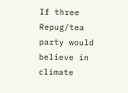If three Repug/tea party would believe in climate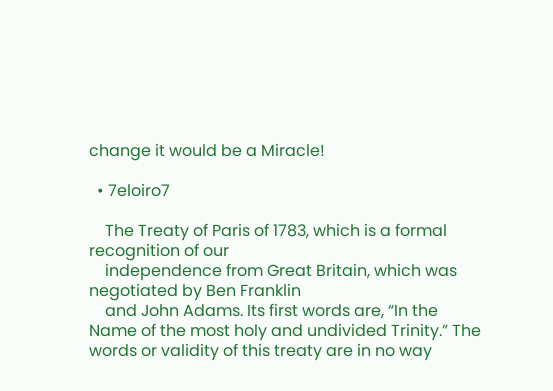change it would be a Miracle!

  • 7eloiro7

    The Treaty of Paris of 1783, which is a formal recognition of our
    independence from Great Britain, which was negotiated by Ben Franklin
    and John Adams. Its first words are, “In the Name of the most holy and undivided Trinity.” The words or validity of this treaty are in no way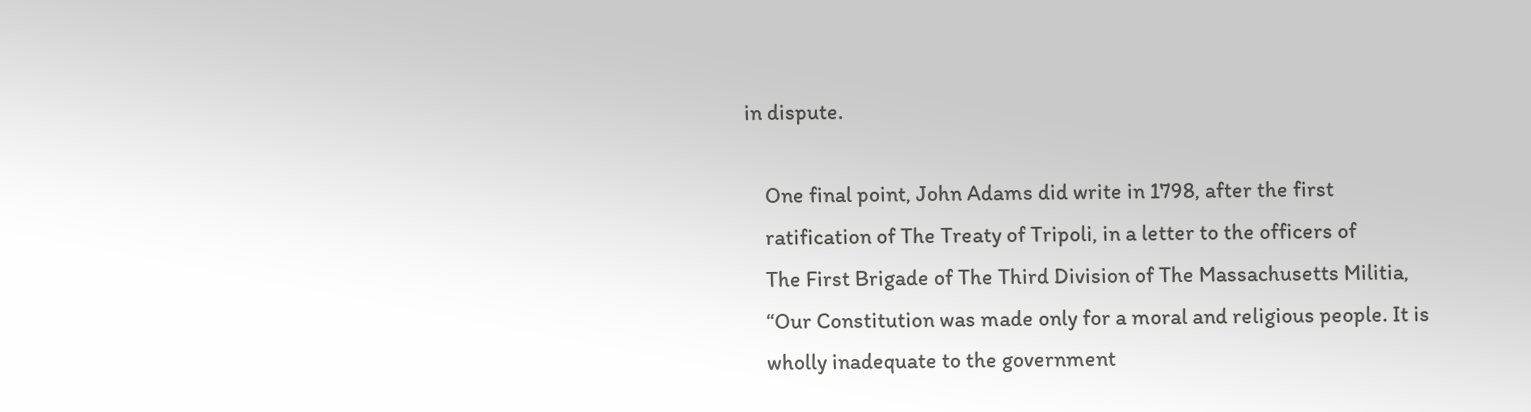in dispute.

    One final point, John Adams did write in 1798, after the first
    ratification of The Treaty of Tripoli, in a letter to the officers of
    The First Brigade of The Third Division of The Massachusetts Militia,
    “Our Constitution was made only for a moral and religious people. It is
    wholly inadequate to the government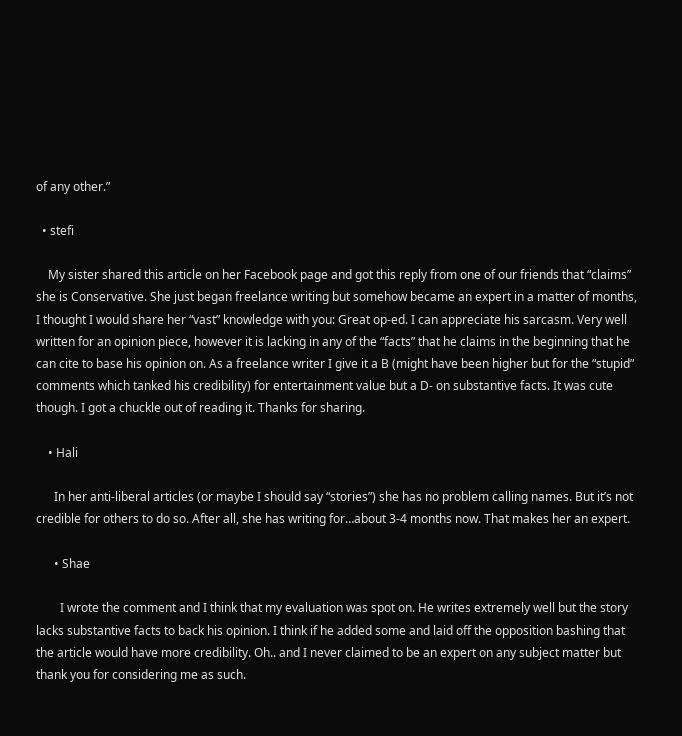of any other.”

  • stefi

    My sister shared this article on her Facebook page and got this reply from one of our friends that “claims” she is Conservative. She just began freelance writing but somehow became an expert in a matter of months, I thought I would share her “vast” knowledge with you: Great op-ed. I can appreciate his sarcasm. Very well written for an opinion piece, however it is lacking in any of the “facts” that he claims in the beginning that he can cite to base his opinion on. As a freelance writer I give it a B (might have been higher but for the “stupid” comments which tanked his credibility) for entertainment value but a D- on substantive facts. It was cute though. I got a chuckle out of reading it. Thanks for sharing.

    • Hali

      In her anti-liberal articles (or maybe I should say “stories”) she has no problem calling names. But it’s not credible for others to do so. After all, she has writing for…about 3-4 months now. That makes her an expert.

      • Shae

        I wrote the comment and I think that my evaluation was spot on. He writes extremely well but the story lacks substantive facts to back his opinion. I think if he added some and laid off the opposition bashing that the article would have more credibility. Oh.. and I never claimed to be an expert on any subject matter but thank you for considering me as such.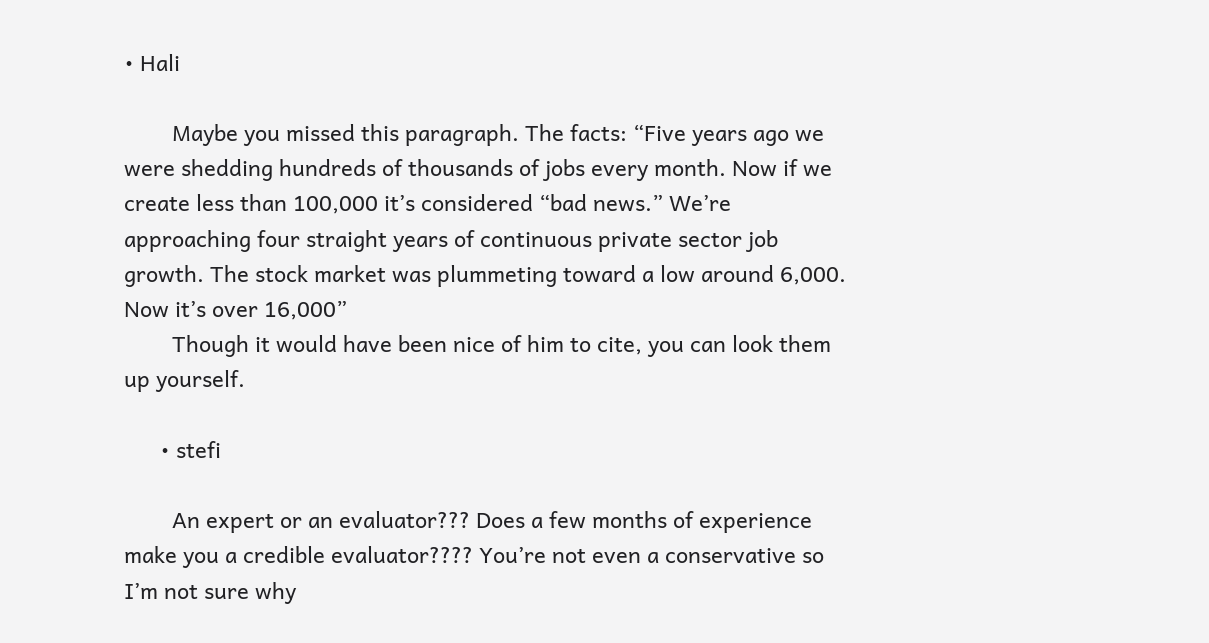• Hali

        Maybe you missed this paragraph. The facts: “Five years ago we were shedding hundreds of thousands of jobs every month. Now if we create less than 100,000 it’s considered “bad news.” We’re approaching four straight years of continuous private sector job growth. The stock market was plummeting toward a low around 6,000. Now it’s over 16,000”
        Though it would have been nice of him to cite, you can look them up yourself.

      • stefi

        An expert or an evaluator??? Does a few months of experience make you a credible evaluator???? You’re not even a conservative so I’m not sure why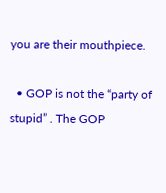you are their mouthpiece.

  • GOP is not the “party of stupid” . The GOP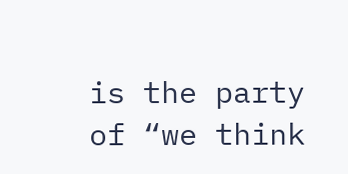is the party of “we think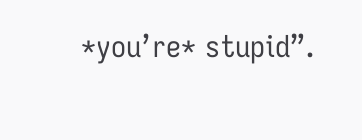*you’re* stupid”.